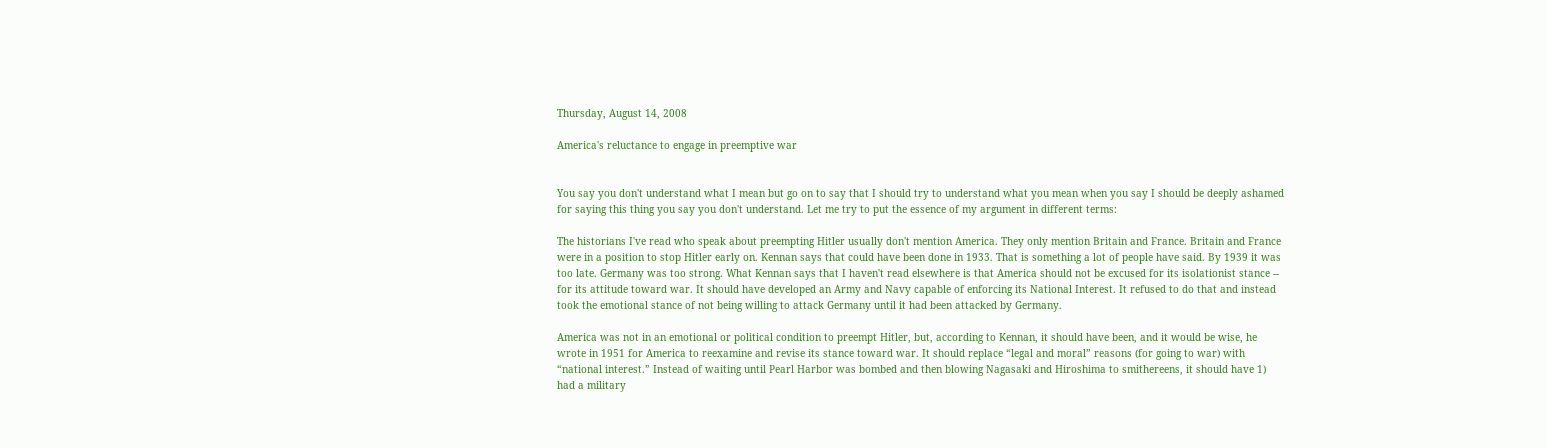Thursday, August 14, 2008

America's reluctance to engage in preemptive war


You say you don't understand what I mean but go on to say that I should try to understand what you mean when you say I should be deeply ashamed for saying this thing you say you don't understand. Let me try to put the essence of my argument in different terms:

The historians I've read who speak about preempting Hitler usually don't mention America. They only mention Britain and France. Britain and France were in a position to stop Hitler early on. Kennan says that could have been done in 1933. That is something a lot of people have said. By 1939 it was too late. Germany was too strong. What Kennan says that I haven't read elsewhere is that America should not be excused for its isolationist stance -- for its attitude toward war. It should have developed an Army and Navy capable of enforcing its National Interest. It refused to do that and instead took the emotional stance of not being willing to attack Germany until it had been attacked by Germany.

America was not in an emotional or political condition to preempt Hitler, but, according to Kennan, it should have been, and it would be wise, he wrote in 1951 for America to reexamine and revise its stance toward war. It should replace “legal and moral” reasons (for going to war) with “national interest.” Instead of waiting until Pearl Harbor was bombed and then blowing Nagasaki and Hiroshima to smithereens, it should have 1) had a military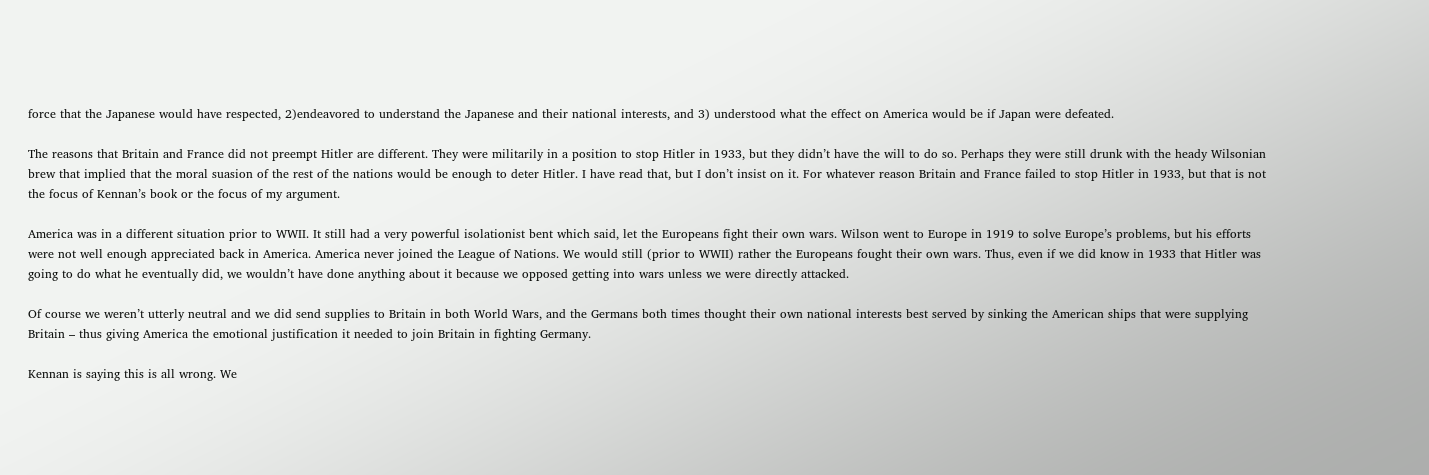force that the Japanese would have respected, 2)endeavored to understand the Japanese and their national interests, and 3) understood what the effect on America would be if Japan were defeated.

The reasons that Britain and France did not preempt Hitler are different. They were militarily in a position to stop Hitler in 1933, but they didn’t have the will to do so. Perhaps they were still drunk with the heady Wilsonian brew that implied that the moral suasion of the rest of the nations would be enough to deter Hitler. I have read that, but I don’t insist on it. For whatever reason Britain and France failed to stop Hitler in 1933, but that is not the focus of Kennan’s book or the focus of my argument.

America was in a different situation prior to WWII. It still had a very powerful isolationist bent which said, let the Europeans fight their own wars. Wilson went to Europe in 1919 to solve Europe’s problems, but his efforts were not well enough appreciated back in America. America never joined the League of Nations. We would still (prior to WWII) rather the Europeans fought their own wars. Thus, even if we did know in 1933 that Hitler was going to do what he eventually did, we wouldn’t have done anything about it because we opposed getting into wars unless we were directly attacked.

Of course we weren’t utterly neutral and we did send supplies to Britain in both World Wars, and the Germans both times thought their own national interests best served by sinking the American ships that were supplying Britain – thus giving America the emotional justification it needed to join Britain in fighting Germany.

Kennan is saying this is all wrong. We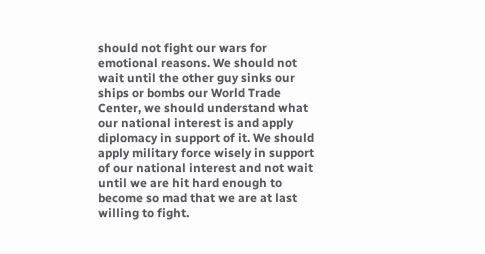should not fight our wars for emotional reasons. We should not wait until the other guy sinks our ships or bombs our World Trade Center, we should understand what our national interest is and apply diplomacy in support of it. We should apply military force wisely in support of our national interest and not wait until we are hit hard enough to become so mad that we are at last willing to fight.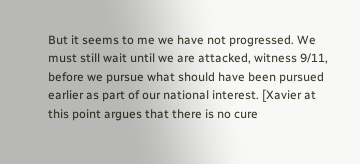But it seems to me we have not progressed. We must still wait until we are attacked, witness 9/11, before we pursue what should have been pursued earlier as part of our national interest. [Xavier at this point argues that there is no cure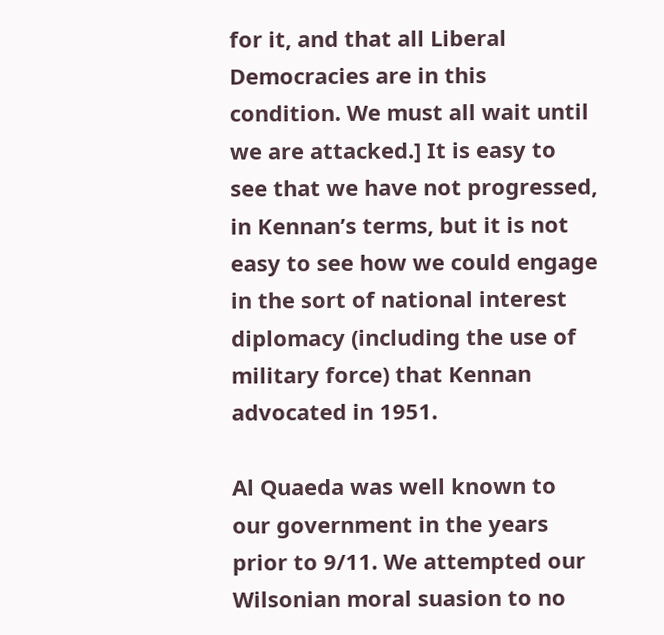for it, and that all Liberal Democracies are in this condition. We must all wait until we are attacked.] It is easy to see that we have not progressed, in Kennan’s terms, but it is not easy to see how we could engage in the sort of national interest diplomacy (including the use of military force) that Kennan advocated in 1951.

Al Quaeda was well known to our government in the years prior to 9/11. We attempted our Wilsonian moral suasion to no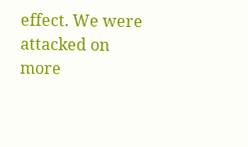effect. We were attacked on more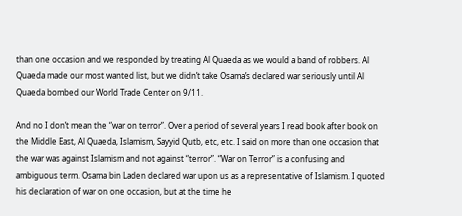than one occasion and we responded by treating Al Quaeda as we would a band of robbers. Al Quaeda made our most wanted list, but we didn’t take Osama’s declared war seriously until Al Quaeda bombed our World Trade Center on 9/11.

And no I don’t mean the “war on terror”. Over a period of several years I read book after book on the Middle East, Al Quaeda, Islamism, Sayyid Qutb, etc, etc. I said on more than one occasion that the war was against Islamism and not against “terror”. “War on Terror” is a confusing and ambiguous term. Osama bin Laden declared war upon us as a representative of Islamism. I quoted his declaration of war on one occasion, but at the time he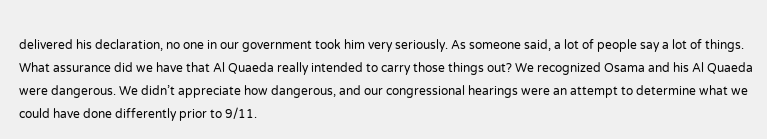delivered his declaration, no one in our government took him very seriously. As someone said, a lot of people say a lot of things. What assurance did we have that Al Quaeda really intended to carry those things out? We recognized Osama and his Al Quaeda were dangerous. We didn’t appreciate how dangerous, and our congressional hearings were an attempt to determine what we could have done differently prior to 9/11.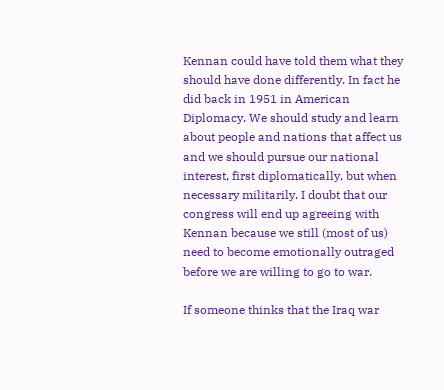Kennan could have told them what they should have done differently. In fact he did back in 1951 in American Diplomacy. We should study and learn about people and nations that affect us and we should pursue our national interest, first diplomatically, but when necessary militarily. I doubt that our congress will end up agreeing with Kennan because we still (most of us) need to become emotionally outraged before we are willing to go to war.

If someone thinks that the Iraq war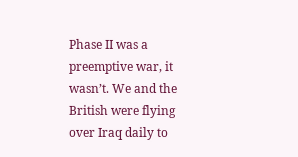Phase II was a preemptive war, it wasn’t. We and the British were flying over Iraq daily to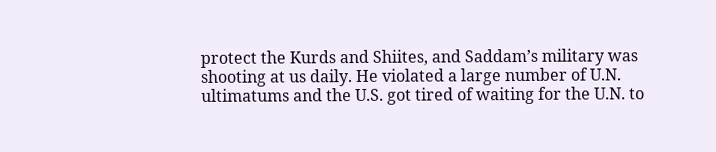protect the Kurds and Shiites, and Saddam’s military was shooting at us daily. He violated a large number of U.N. ultimatums and the U.S. got tired of waiting for the U.N. to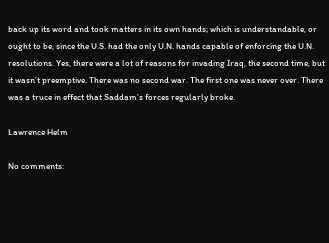back up its word and took matters in its own hands; which is understandable, or ought to be, since the U.S. had the only U.N. hands capable of enforcing the U.N. resolutions. Yes, there were a lot of reasons for invading Iraq, the second time, but it wasn’t preemptive. There was no second war. The first one was never over. There was a truce in effect that Saddam’s forces regularly broke.

Lawrence Helm

No comments: